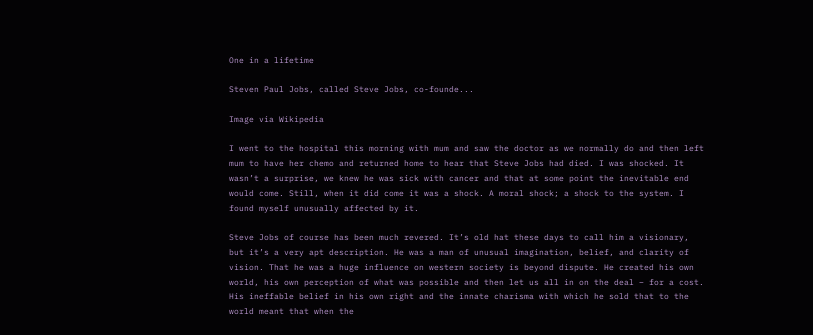One in a lifetime

Steven Paul Jobs, called Steve Jobs, co-founde...

Image via Wikipedia

I went to the hospital this morning with mum and saw the doctor as we normally do and then left mum to have her chemo and returned home to hear that Steve Jobs had died. I was shocked. It wasn’t a surprise, we knew he was sick with cancer and that at some point the inevitable end would come. Still, when it did come it was a shock. A moral shock; a shock to the system. I found myself unusually affected by it.

Steve Jobs of course has been much revered. It’s old hat these days to call him a visionary, but it’s a very apt description. He was a man of unusual imagination, belief, and clarity of vision. That he was a huge influence on western society is beyond dispute. He created his own world, his own perception of what was possible and then let us all in on the deal – for a cost. His ineffable belief in his own right and the innate charisma with which he sold that to the world meant that when the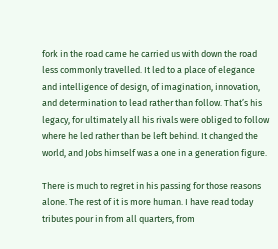fork in the road came he carried us with down the road less commonly travelled. It led to a place of elegance and intelligence of design, of imagination, innovation, and determination to lead rather than follow. That’s his legacy, for ultimately all his rivals were obliged to follow where he led rather than be left behind. It changed the world, and Jobs himself was a one in a generation figure.

There is much to regret in his passing for those reasons alone. The rest of it is more human. I have read today tributes pour in from all quarters, from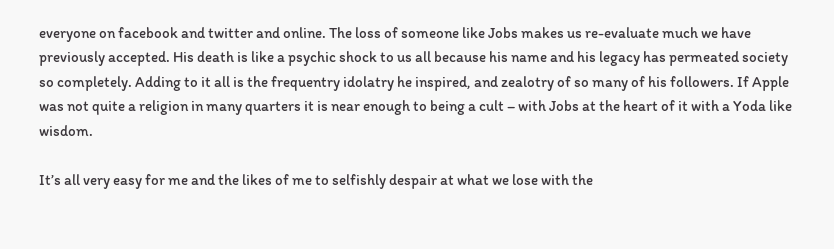everyone on facebook and twitter and online. The loss of someone like Jobs makes us re-evaluate much we have previously accepted. His death is like a psychic shock to us all because his name and his legacy has permeated society so completely. Adding to it all is the frequentry idolatry he inspired, and zealotry of so many of his followers. If Apple was not quite a religion in many quarters it is near enough to being a cult – with Jobs at the heart of it with a Yoda like wisdom.

It’s all very easy for me and the likes of me to selfishly despair at what we lose with the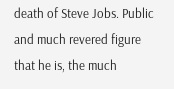death of Steve Jobs. Public and much revered figure that he is, the much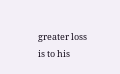greater loss is to his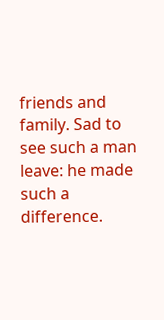friends and family. Sad to see such a man leave: he made such a difference.